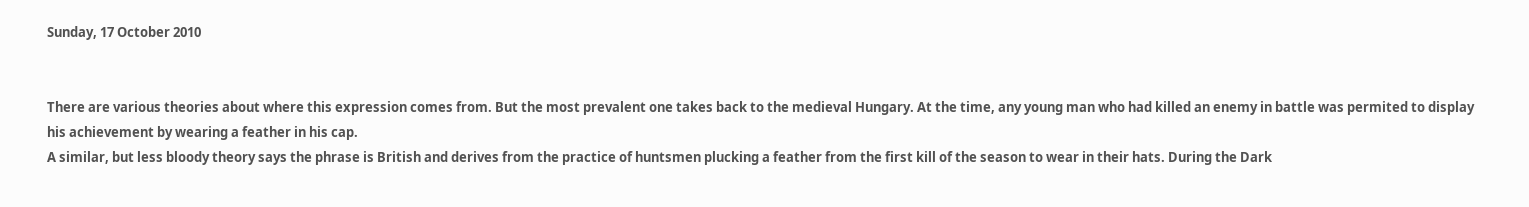Sunday, 17 October 2010


There are various theories about where this expression comes from. But the most prevalent one takes back to the medieval Hungary. At the time, any young man who had killed an enemy in battle was permited to display his achievement by wearing a feather in his cap.
A similar, but less bloody theory says the phrase is British and derives from the practice of huntsmen plucking a feather from the first kill of the season to wear in their hats. During the Dark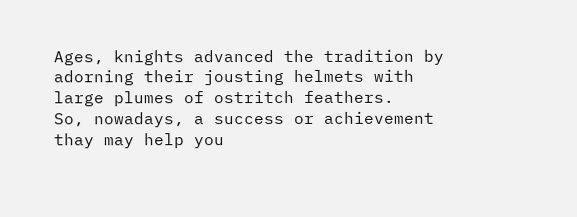Ages, knights advanced the tradition by adorning their jousting helmets with large plumes of ostritch feathers.
So, nowadays, a success or achievement thay may help you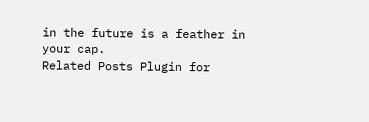in the future is a feather in your cap.
Related Posts Plugin for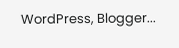WordPress, Blogger...